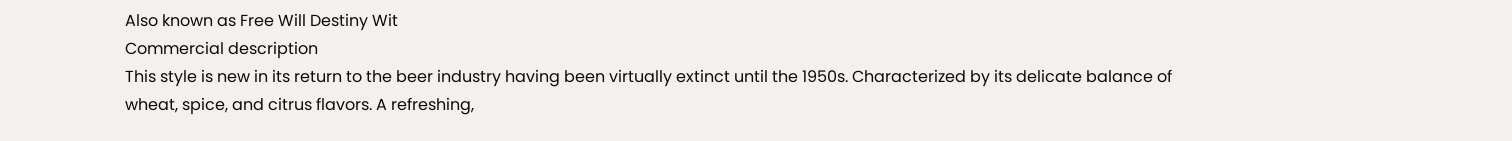Also known as Free Will Destiny Wit
Commercial description
This style is new in its return to the beer industry having been virtually extinct until the 1950s. Characterized by its delicate balance of wheat, spice, and citrus flavors. A refreshing,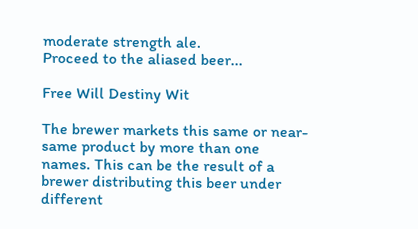moderate strength ale.
Proceed to the aliased beer...

Free Will Destiny Wit

The brewer markets this same or near-same product by more than one names. This can be the result of a brewer distributing this beer under different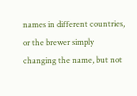names in different countries, or the brewer simply changing the name, but not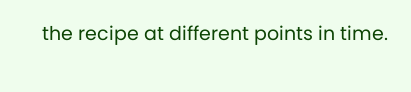the recipe at different points in time.